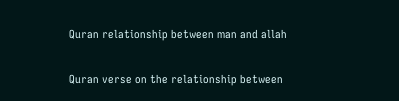Quran relationship between man and allah

Quran verse on the relationship between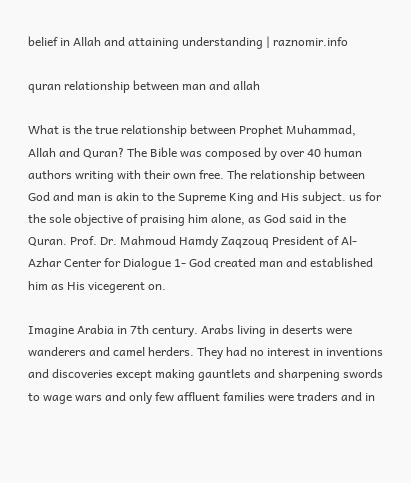belief in Allah and attaining understanding | raznomir.info

quran relationship between man and allah

What is the true relationship between Prophet Muhammad, Allah and Quran? The Bible was composed by over 40 human authors writing with their own free. The relationship between God and man is akin to the Supreme King and His subject. us for the sole objective of praising him alone, as God said in the Quran. Prof. Dr. Mahmoud Hamdy Zaqzouq President of Al-Azhar Center for Dialogue 1- God created man and established him as His vicegerent on.

Imagine Arabia in 7th century. Arabs living in deserts were wanderers and camel herders. They had no interest in inventions and discoveries except making gauntlets and sharpening swords to wage wars and only few affluent families were traders and in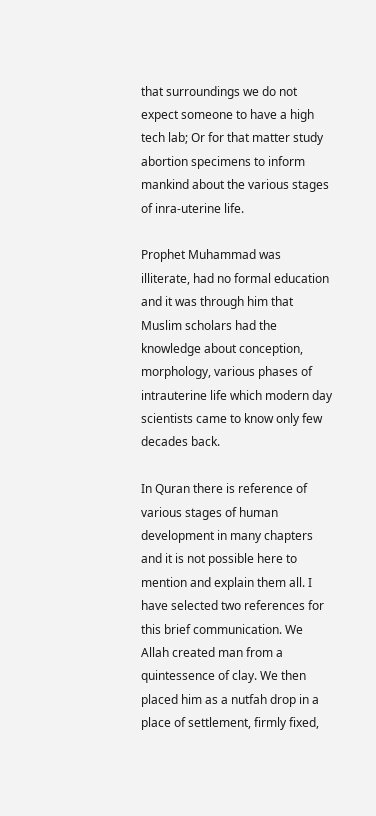that surroundings we do not expect someone to have a high tech lab; Or for that matter study abortion specimens to inform mankind about the various stages of inra-uterine life.

Prophet Muhammad was illiterate, had no formal education and it was through him that Muslim scholars had the knowledge about conception, morphology, various phases of intrauterine life which modern day scientists came to know only few decades back.

In Quran there is reference of various stages of human development in many chapters and it is not possible here to mention and explain them all. I have selected two references for this brief communication. We Allah created man from a quintessence of clay. We then placed him as a nutfah drop in a place of settlement, firmly fixed,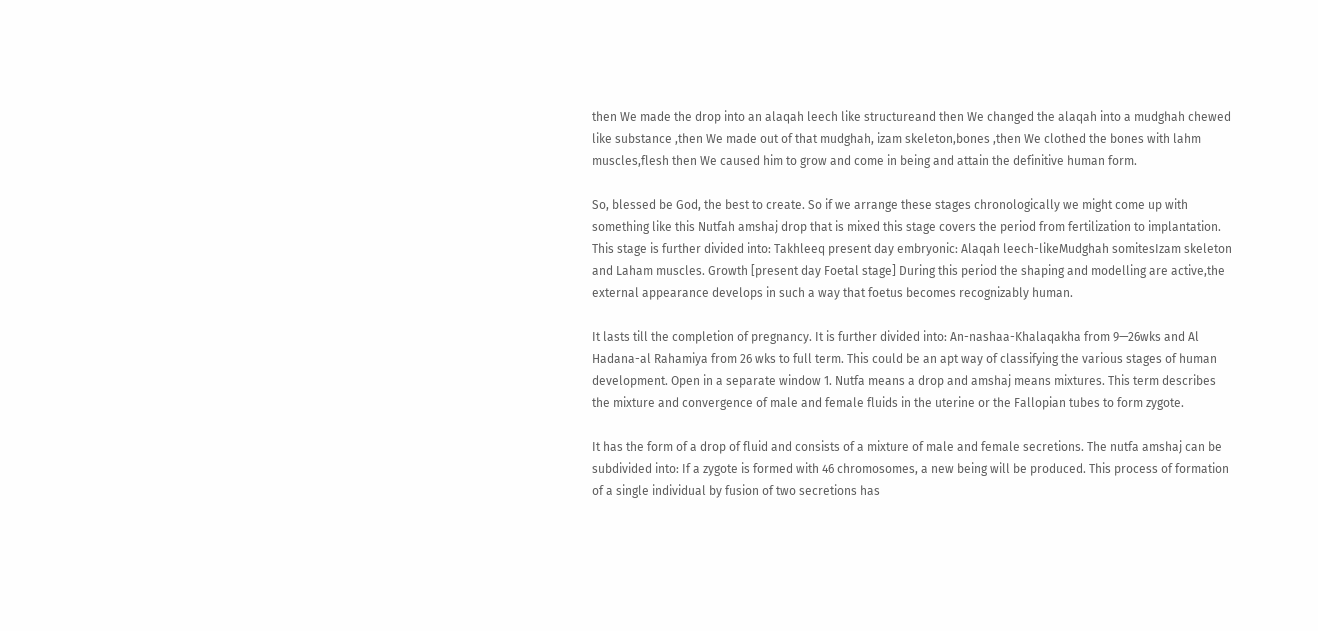then We made the drop into an alaqah leech like structureand then We changed the alaqah into a mudghah chewed like substance ,then We made out of that mudghah, izam skeleton,bones ,then We clothed the bones with lahm muscles,flesh then We caused him to grow and come in being and attain the definitive human form.

So, blessed be God, the best to create. So if we arrange these stages chronologically we might come up with something like this Nutfah amshaj drop that is mixed this stage covers the period from fertilization to implantation. This stage is further divided into: Takhleeq present day embryonic: Alaqah leech-likeMudghah somitesIzam skeleton and Laham muscles. Growth [present day Foetal stage] During this period the shaping and modelling are active,the external appearance develops in such a way that foetus becomes recognizably human.

It lasts till the completion of pregnancy. It is further divided into: An-nashaa-Khalaqakha from 9—26wks and Al Hadana-al Rahamiya from 26 wks to full term. This could be an apt way of classifying the various stages of human development. Open in a separate window 1. Nutfa means a drop and amshaj means mixtures. This term describes the mixture and convergence of male and female fluids in the uterine or the Fallopian tubes to form zygote.

It has the form of a drop of fluid and consists of a mixture of male and female secretions. The nutfa amshaj can be subdivided into: If a zygote is formed with 46 chromosomes, a new being will be produced. This process of formation of a single individual by fusion of two secretions has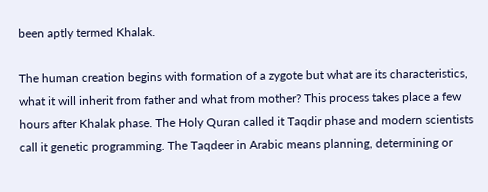been aptly termed Khalak.

The human creation begins with formation of a zygote but what are its characteristics, what it will inherit from father and what from mother? This process takes place a few hours after Khalak phase. The Holy Quran called it Taqdir phase and modern scientists call it genetic programming. The Taqdeer in Arabic means planning, determining or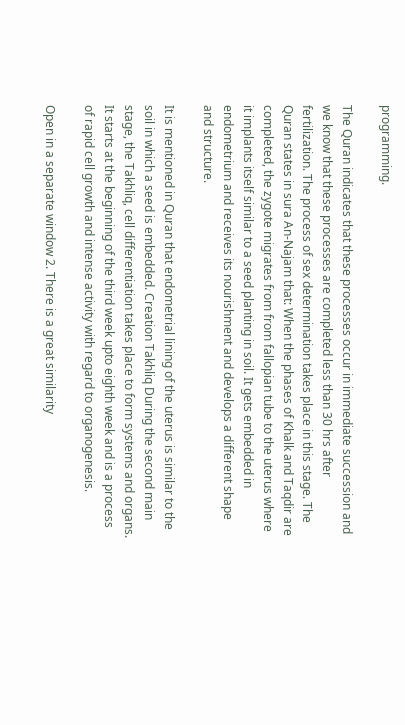programming.

The Quran indicates that these processes occur in immediate succession and we know that these processes are completed less than 30 hrs after fertilization. The process of sex determination takes place in this stage. The Quran states in sura An-Najam that: When the phases of Khalk and Taqdir are completed, the zygote migrates from from fallopian tube to the uterus where it implants itself similar to a seed planting in soil. It gets embedded in endometrium and receives its nourishment and develops a different shape and structure.

It is mentioned in Quran that endometrial lining of the uterus is similar to the soil in which a seed is embedded. Creation Takhliq During the second main stage, the Takhliq, cell differentiation takes place to form systems and organs. It starts at the beginning of the third week upto eighth week and is a process of rapid cell growth and intense activity with regard to organogenesis.

Open in a separate window 2. There is a great similarity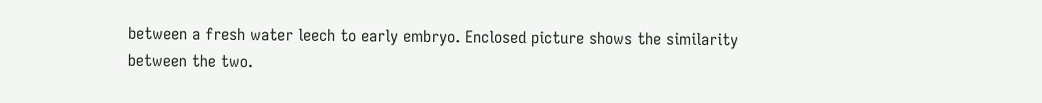between a fresh water leech to early embryo. Enclosed picture shows the similarity between the two.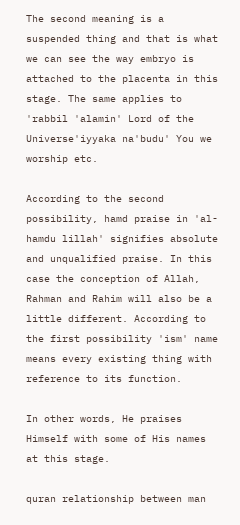The second meaning is a suspended thing and that is what we can see the way embryo is attached to the placenta in this stage. The same applies to 'rabbil 'alamin' Lord of the Universe'iyyaka na'budu' You we worship etc.

According to the second possibility, hamd praise in 'al-hamdu lillah' signifies absolute and unqualified praise. In this case the conception of Allah, Rahman and Rahim will also be a little different. According to the first possibility 'ism' name means every existing thing with reference to its function.

In other words, He praises Himself with some of His names at this stage.

quran relationship between man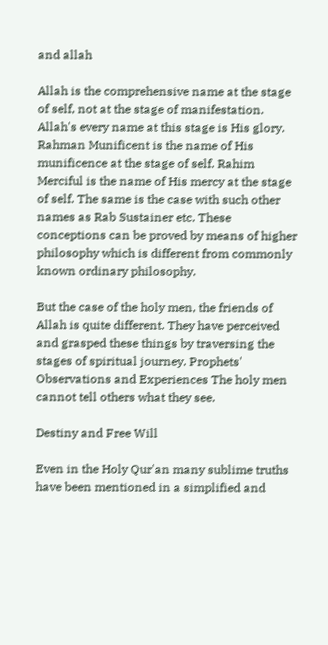and allah

Allah is the comprehensive name at the stage of self, not at the stage of manifestation. Allah's every name at this stage is His glory. Rahman Munificent is the name of His munificence at the stage of self. Rahim Merciful is the name of His mercy at the stage of self. The same is the case with such other names as Rab Sustainer etc. These conceptions can be proved by means of higher philosophy which is different from commonly known ordinary philosophy.

But the case of the holy men, the friends of Allah is quite different. They have perceived and grasped these things by traversing the stages of spiritual journey. Prophets' Observations and Experiences The holy men cannot tell others what they see.

Destiny and Free Will

Even in the Holy Qur'an many sublime truths have been mentioned in a simplified and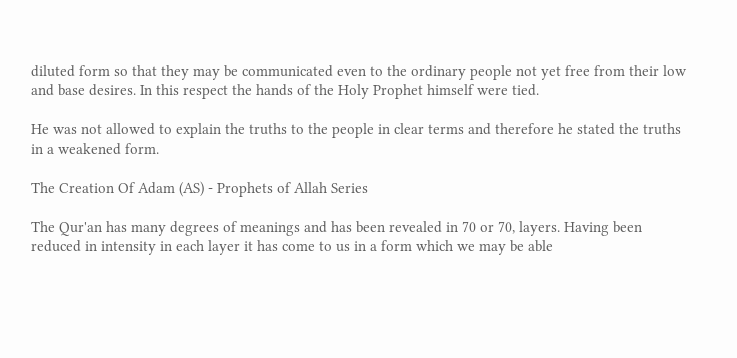diluted form so that they may be communicated even to the ordinary people not yet free from their low and base desires. In this respect the hands of the Holy Prophet himself were tied.

He was not allowed to explain the truths to the people in clear terms and therefore he stated the truths in a weakened form.

The Creation Of Adam (AS) - Prophets of Allah Series

The Qur'an has many degrees of meanings and has been revealed in 70 or 70, layers. Having been reduced in intensity in each layer it has come to us in a form which we may be able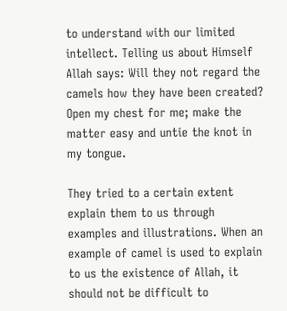to understand with our limited intellect. Telling us about Himself Allah says: Will they not regard the camels how they have been created? Open my chest for me; make the matter easy and untie the knot in my tongue.

They tried to a certain extent explain them to us through examples and illustrations. When an example of camel is used to explain to us the existence of Allah, it should not be difficult to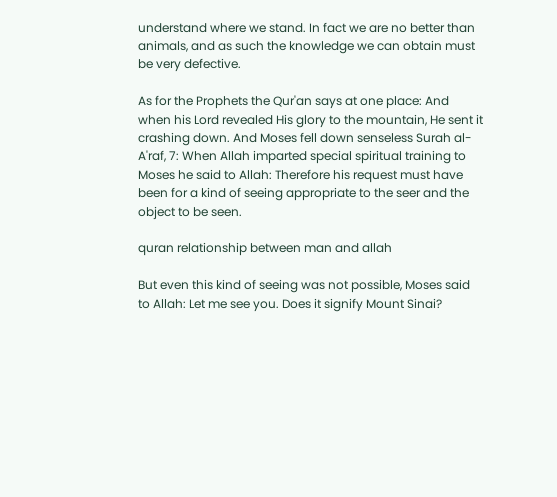understand where we stand. In fact we are no better than animals, and as such the knowledge we can obtain must be very defective.

As for the Prophets the Qur'an says at one place: And when his Lord revealed His glory to the mountain, He sent it crashing down. And Moses fell down senseless Surah al-A'raf, 7: When Allah imparted special spiritual training to Moses he said to Allah: Therefore his request must have been for a kind of seeing appropriate to the seer and the object to be seen.

quran relationship between man and allah

But even this kind of seeing was not possible, Moses said to Allah: Let me see you. Does it signify Mount Sinai?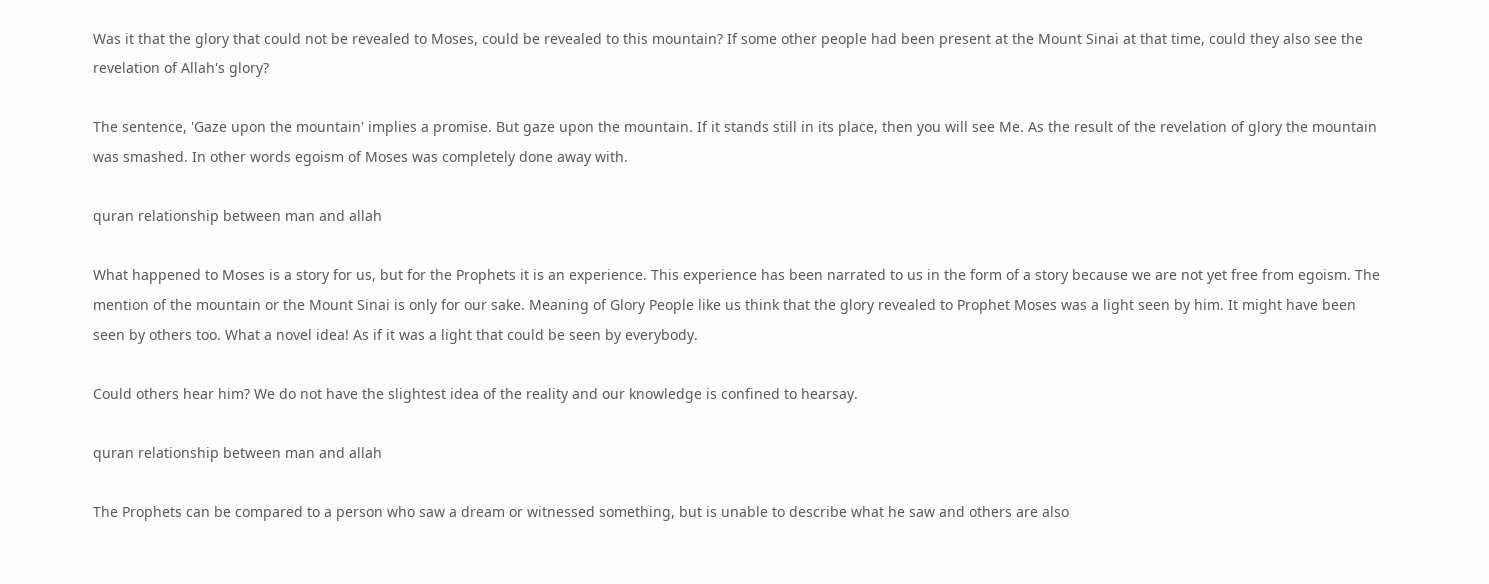Was it that the glory that could not be revealed to Moses, could be revealed to this mountain? If some other people had been present at the Mount Sinai at that time, could they also see the revelation of Allah's glory?

The sentence, 'Gaze upon the mountain' implies a promise. But gaze upon the mountain. If it stands still in its place, then you will see Me. As the result of the revelation of glory the mountain was smashed. In other words egoism of Moses was completely done away with.

quran relationship between man and allah

What happened to Moses is a story for us, but for the Prophets it is an experience. This experience has been narrated to us in the form of a story because we are not yet free from egoism. The mention of the mountain or the Mount Sinai is only for our sake. Meaning of Glory People like us think that the glory revealed to Prophet Moses was a light seen by him. It might have been seen by others too. What a novel idea! As if it was a light that could be seen by everybody.

Could others hear him? We do not have the slightest idea of the reality and our knowledge is confined to hearsay.

quran relationship between man and allah

The Prophets can be compared to a person who saw a dream or witnessed something, but is unable to describe what he saw and others are also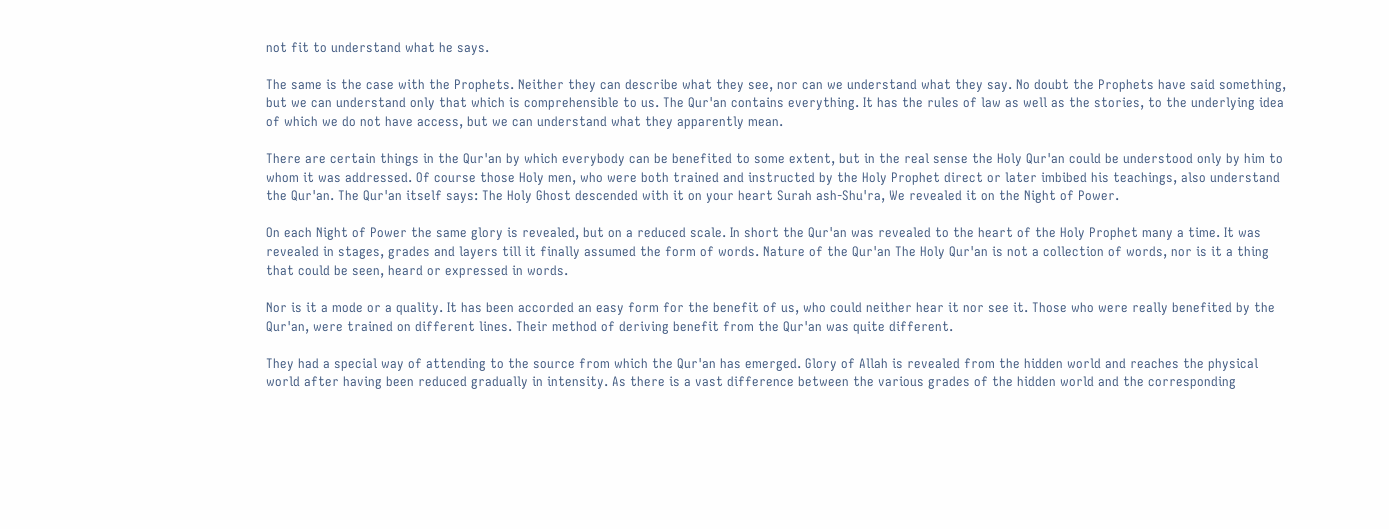not fit to understand what he says.

The same is the case with the Prophets. Neither they can describe what they see, nor can we understand what they say. No doubt the Prophets have said something, but we can understand only that which is comprehensible to us. The Qur'an contains everything. It has the rules of law as well as the stories, to the underlying idea of which we do not have access, but we can understand what they apparently mean.

There are certain things in the Qur'an by which everybody can be benefited to some extent, but in the real sense the Holy Qur'an could be understood only by him to whom it was addressed. Of course those Holy men, who were both trained and instructed by the Holy Prophet direct or later imbibed his teachings, also understand the Qur'an. The Qur'an itself says: The Holy Ghost descended with it on your heart Surah ash-Shu'ra, We revealed it on the Night of Power.

On each Night of Power the same glory is revealed, but on a reduced scale. In short the Qur'an was revealed to the heart of the Holy Prophet many a time. It was revealed in stages, grades and layers till it finally assumed the form of words. Nature of the Qur'an The Holy Qur'an is not a collection of words, nor is it a thing that could be seen, heard or expressed in words.

Nor is it a mode or a quality. It has been accorded an easy form for the benefit of us, who could neither hear it nor see it. Those who were really benefited by the Qur'an, were trained on different lines. Their method of deriving benefit from the Qur'an was quite different.

They had a special way of attending to the source from which the Qur'an has emerged. Glory of Allah is revealed from the hidden world and reaches the physical world after having been reduced gradually in intensity. As there is a vast difference between the various grades of the hidden world and the corresponding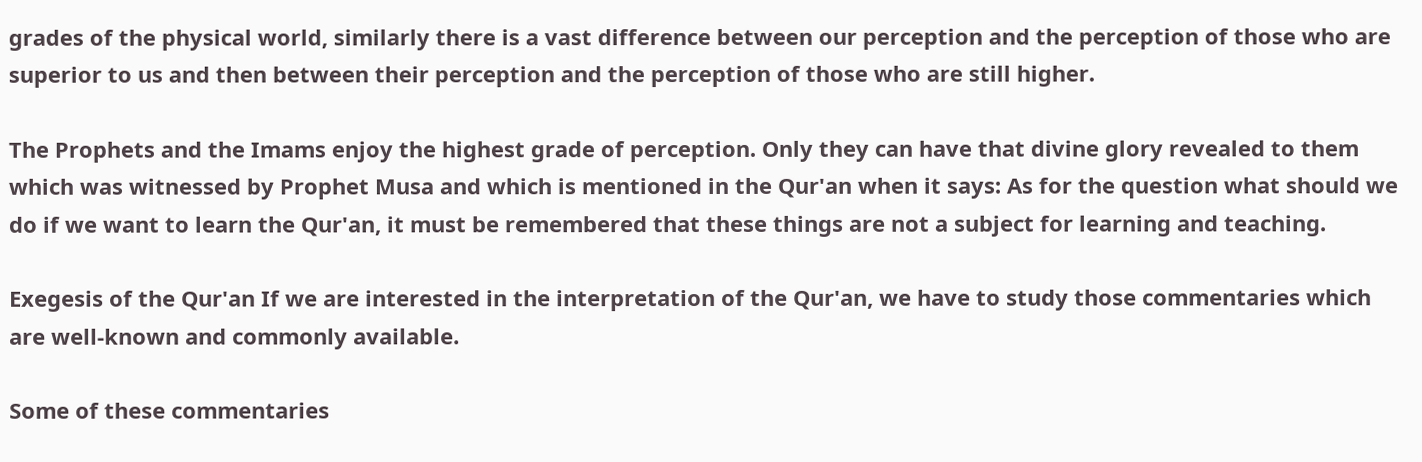grades of the physical world, similarly there is a vast difference between our perception and the perception of those who are superior to us and then between their perception and the perception of those who are still higher.

The Prophets and the Imams enjoy the highest grade of perception. Only they can have that divine glory revealed to them which was witnessed by Prophet Musa and which is mentioned in the Qur'an when it says: As for the question what should we do if we want to learn the Qur'an, it must be remembered that these things are not a subject for learning and teaching.

Exegesis of the Qur'an If we are interested in the interpretation of the Qur'an, we have to study those commentaries which are well-known and commonly available.

Some of these commentaries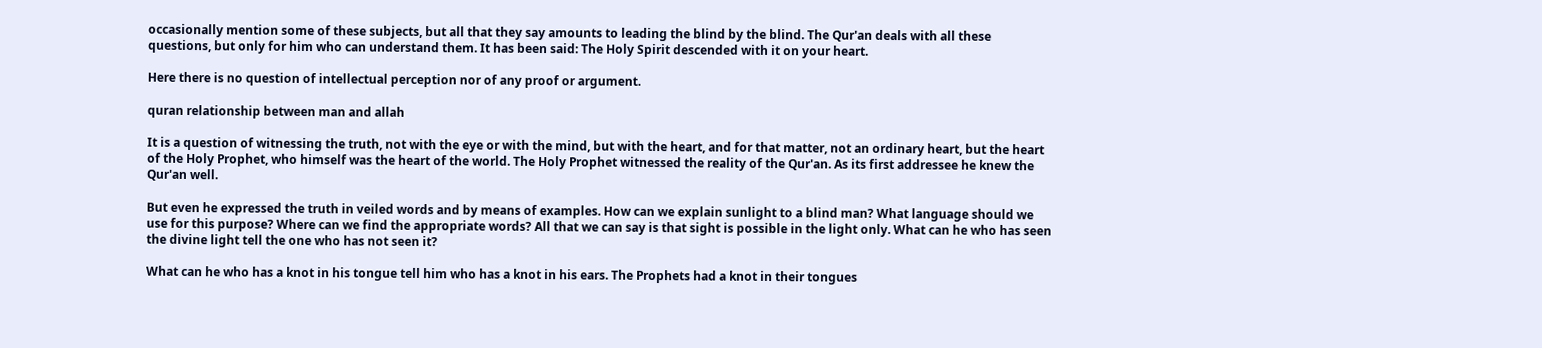occasionally mention some of these subjects, but all that they say amounts to leading the blind by the blind. The Qur'an deals with all these questions, but only for him who can understand them. It has been said: The Holy Spirit descended with it on your heart.

Here there is no question of intellectual perception nor of any proof or argument.

quran relationship between man and allah

It is a question of witnessing the truth, not with the eye or with the mind, but with the heart, and for that matter, not an ordinary heart, but the heart of the Holy Prophet, who himself was the heart of the world. The Holy Prophet witnessed the reality of the Qur'an. As its first addressee he knew the Qur'an well.

But even he expressed the truth in veiled words and by means of examples. How can we explain sunlight to a blind man? What language should we use for this purpose? Where can we find the appropriate words? All that we can say is that sight is possible in the light only. What can he who has seen the divine light tell the one who has not seen it?

What can he who has a knot in his tongue tell him who has a knot in his ears. The Prophets had a knot in their tongues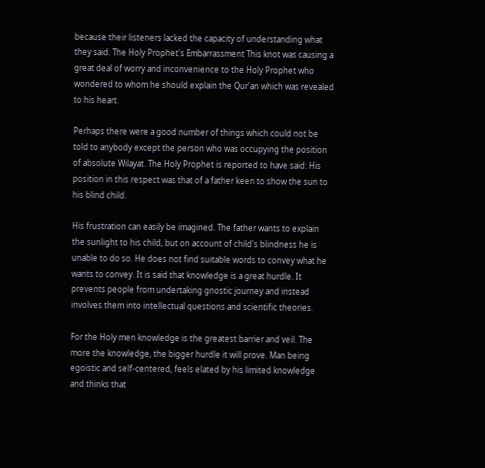because their listeners lacked the capacity of understanding what they said. The Holy Prophet's Embarrassment This knot was causing a great deal of worry and inconvenience to the Holy Prophet who wondered to whom he should explain the Qur'an which was revealed to his heart.

Perhaps there were a good number of things which could not be told to anybody except the person who was occupying the position of absolute Wilayat. The Holy Prophet is reported to have said: His position in this respect was that of a father keen to show the sun to his blind child.

His frustration can easily be imagined. The father wants to explain the sunlight to his child, but on account of child's blindness he is unable to do so. He does not find suitable words to convey what he wants to convey. It is said that knowledge is a great hurdle. It prevents people from undertaking gnostic journey and instead involves them into intellectual questions and scientific theories.

For the Holy men knowledge is the greatest barrier and veil. The more the knowledge, the bigger hurdle it will prove. Man being egoistic and self-centered, feels elated by his limited knowledge and thinks that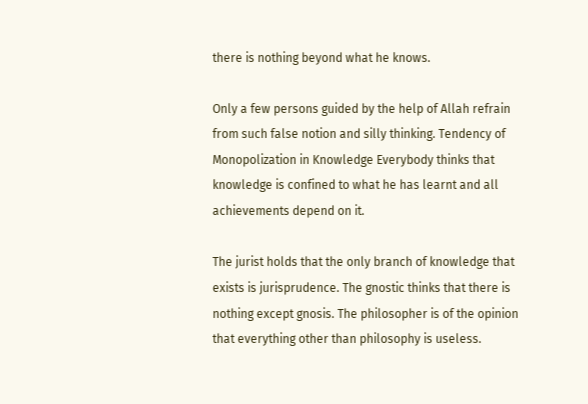there is nothing beyond what he knows.

Only a few persons guided by the help of Allah refrain from such false notion and silly thinking. Tendency of Monopolization in Knowledge Everybody thinks that knowledge is confined to what he has learnt and all achievements depend on it.

The jurist holds that the only branch of knowledge that exists is jurisprudence. The gnostic thinks that there is nothing except gnosis. The philosopher is of the opinion that everything other than philosophy is useless.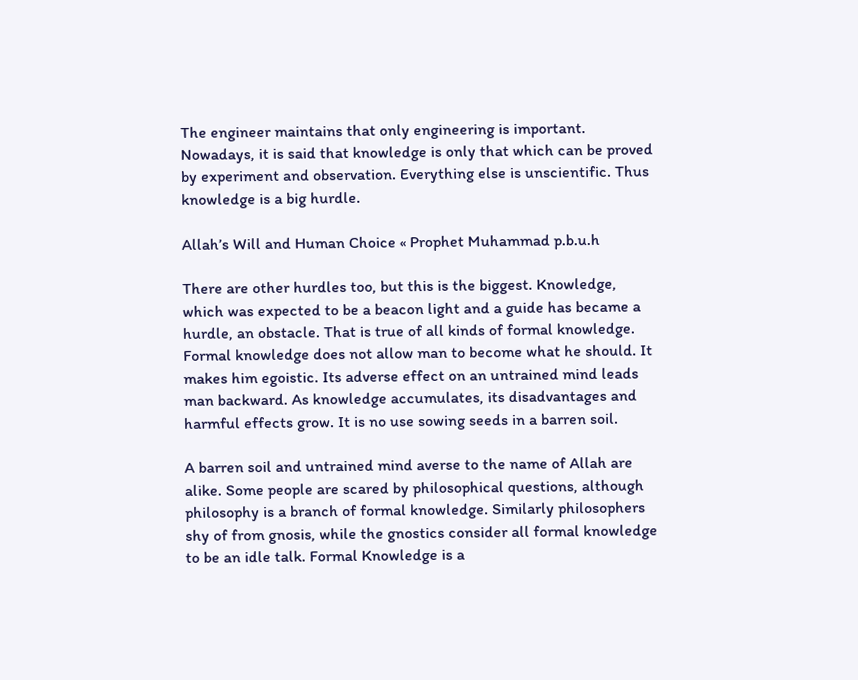The engineer maintains that only engineering is important. Nowadays, it is said that knowledge is only that which can be proved by experiment and observation. Everything else is unscientific. Thus knowledge is a big hurdle.

Allah’s Will and Human Choice « Prophet Muhammad p.b.u.h

There are other hurdles too, but this is the biggest. Knowledge, which was expected to be a beacon light and a guide has became a hurdle, an obstacle. That is true of all kinds of formal knowledge. Formal knowledge does not allow man to become what he should. It makes him egoistic. Its adverse effect on an untrained mind leads man backward. As knowledge accumulates, its disadvantages and harmful effects grow. It is no use sowing seeds in a barren soil.

A barren soil and untrained mind averse to the name of Allah are alike. Some people are scared by philosophical questions, although philosophy is a branch of formal knowledge. Similarly philosophers shy of from gnosis, while the gnostics consider all formal knowledge to be an idle talk. Formal Knowledge is a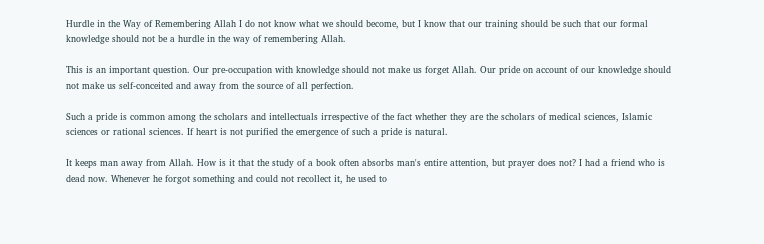Hurdle in the Way of Remembering Allah I do not know what we should become, but I know that our training should be such that our formal knowledge should not be a hurdle in the way of remembering Allah.

This is an important question. Our pre-occupation with knowledge should not make us forget Allah. Our pride on account of our knowledge should not make us self-conceited and away from the source of all perfection.

Such a pride is common among the scholars and intellectuals irrespective of the fact whether they are the scholars of medical sciences, Islamic sciences or rational sciences. If heart is not purified the emergence of such a pride is natural.

It keeps man away from Allah. How is it that the study of a book often absorbs man's entire attention, but prayer does not? I had a friend who is dead now. Whenever he forgot something and could not recollect it, he used to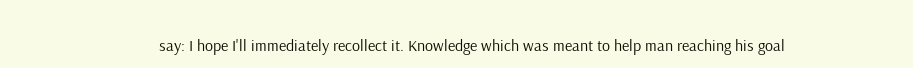say: I hope I'll immediately recollect it. Knowledge which was meant to help man reaching his goal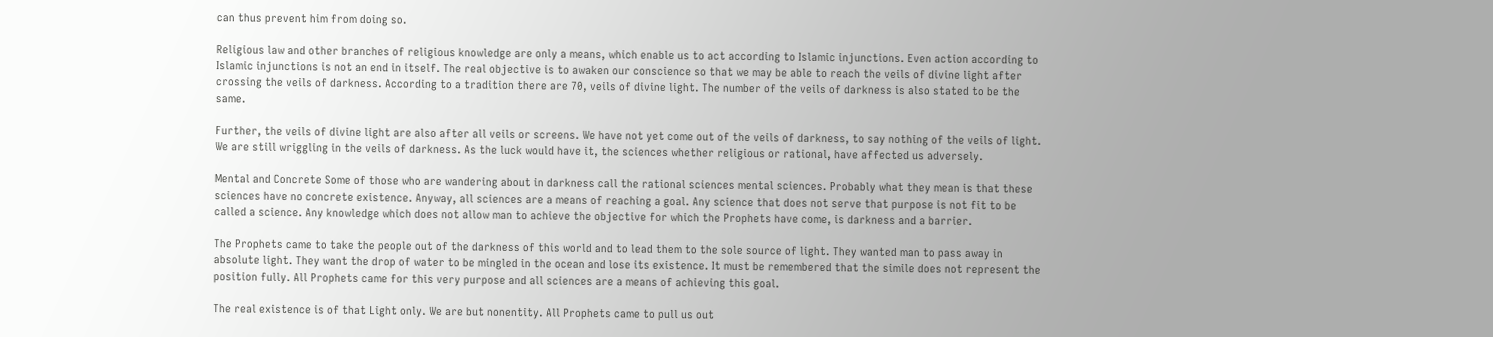can thus prevent him from doing so.

Religious law and other branches of religious knowledge are only a means, which enable us to act according to Islamic injunctions. Even action according to Islamic injunctions is not an end in itself. The real objective is to awaken our conscience so that we may be able to reach the veils of divine light after crossing the veils of darkness. According to a tradition there are 70, veils of divine light. The number of the veils of darkness is also stated to be the same.

Further, the veils of divine light are also after all veils or screens. We have not yet come out of the veils of darkness, to say nothing of the veils of light. We are still wriggling in the veils of darkness. As the luck would have it, the sciences whether religious or rational, have affected us adversely.

Mental and Concrete Some of those who are wandering about in darkness call the rational sciences mental sciences. Probably what they mean is that these sciences have no concrete existence. Anyway, all sciences are a means of reaching a goal. Any science that does not serve that purpose is not fit to be called a science. Any knowledge which does not allow man to achieve the objective for which the Prophets have come, is darkness and a barrier.

The Prophets came to take the people out of the darkness of this world and to lead them to the sole source of light. They wanted man to pass away in absolute light. They want the drop of water to be mingled in the ocean and lose its existence. It must be remembered that the simile does not represent the position fully. All Prophets came for this very purpose and all sciences are a means of achieving this goal.

The real existence is of that Light only. We are but nonentity. All Prophets came to pull us out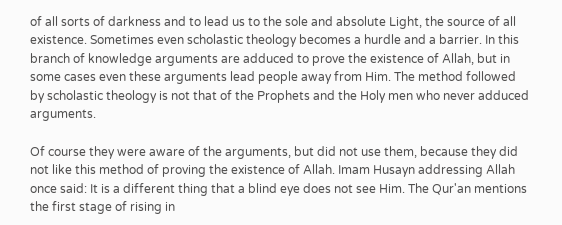of all sorts of darkness and to lead us to the sole and absolute Light, the source of all existence. Sometimes even scholastic theology becomes a hurdle and a barrier. In this branch of knowledge arguments are adduced to prove the existence of Allah, but in some cases even these arguments lead people away from Him. The method followed by scholastic theology is not that of the Prophets and the Holy men who never adduced arguments.

Of course they were aware of the arguments, but did not use them, because they did not like this method of proving the existence of Allah. Imam Husayn addressing Allah once said: It is a different thing that a blind eye does not see Him. The Qur'an mentions the first stage of rising in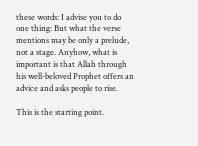these words: I advise you to do one thing: But what the verse mentions may be only a prelude, not a stage. Anyhow, what is important is that Allah through his well-beloved Prophet offers an advice and asks people to rise.

This is the starting point.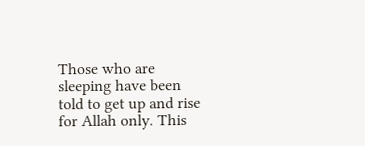Those who are sleeping have been told to get up and rise for Allah only. This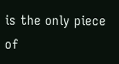is the only piece of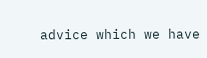advice which we have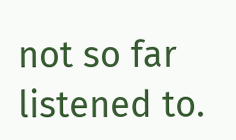not so far listened to.